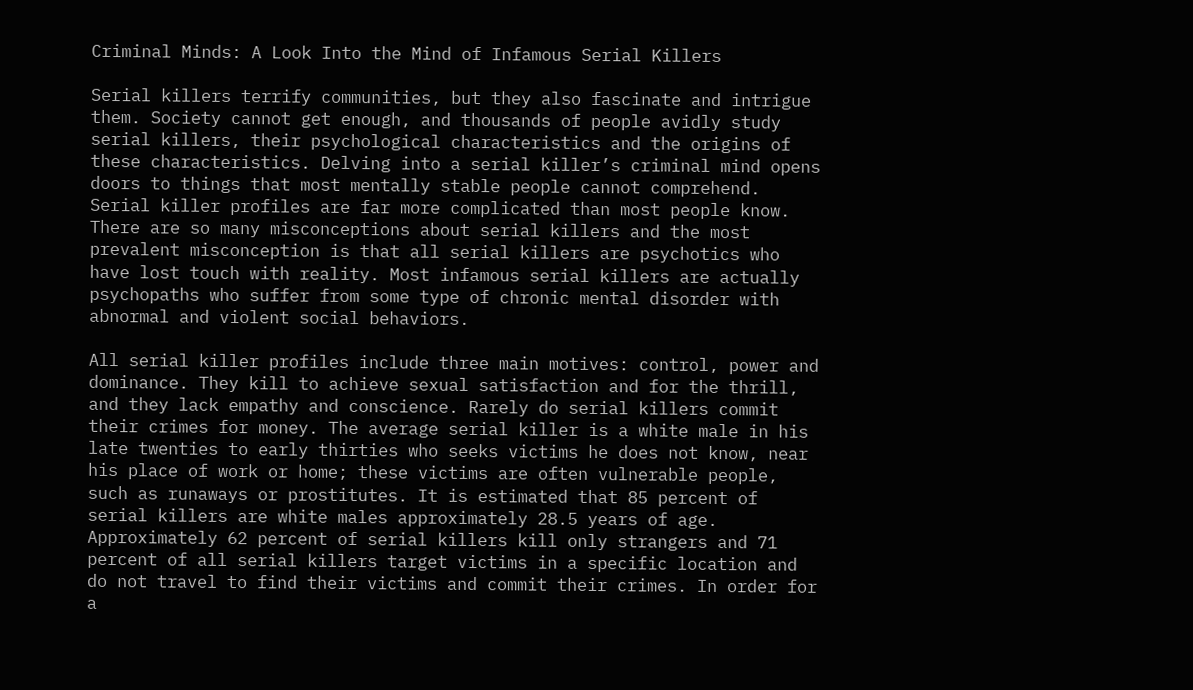Criminal Minds: A Look Into the Mind of Infamous Serial Killers

Serial killers terrify communities, but they also fascinate and intrigue them. Society cannot get enough, and thousands of people avidly study serial killers, their psychological characteristics and the origins of these characteristics. Delving into a serial killer’s criminal mind opens doors to things that most mentally stable people cannot comprehend. Serial killer profiles are far more complicated than most people know. There are so many misconceptions about serial killers and the most prevalent misconception is that all serial killers are psychotics who have lost touch with reality. Most infamous serial killers are actually psychopaths who suffer from some type of chronic mental disorder with abnormal and violent social behaviors.

All serial killer profiles include three main motives: control, power and dominance. They kill to achieve sexual satisfaction and for the thrill, and they lack empathy and conscience. Rarely do serial killers commit their crimes for money. The average serial killer is a white male in his late twenties to early thirties who seeks victims he does not know, near his place of work or home; these victims are often vulnerable people, such as runaways or prostitutes. It is estimated that 85 percent of serial killers are white males approximately 28.5 years of age. Approximately 62 percent of serial killers kill only strangers and 71 percent of all serial killers target victims in a specific location and do not travel to find their victims and commit their crimes. In order for a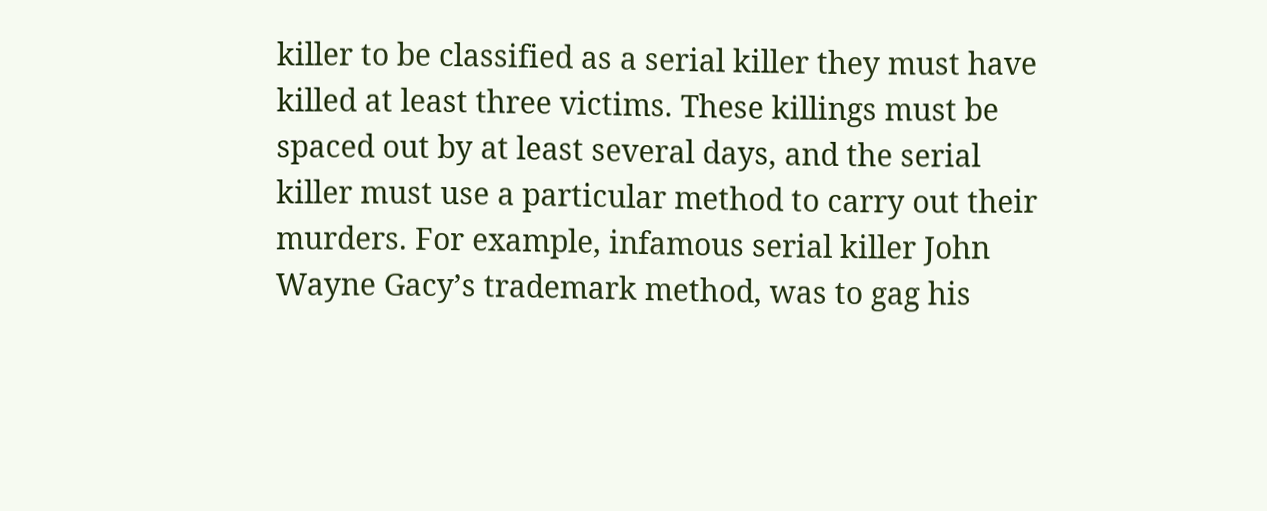killer to be classified as a serial killer they must have killed at least three victims. These killings must be spaced out by at least several days, and the serial killer must use a particular method to carry out their murders. For example, infamous serial killer John Wayne Gacy’s trademark method, was to gag his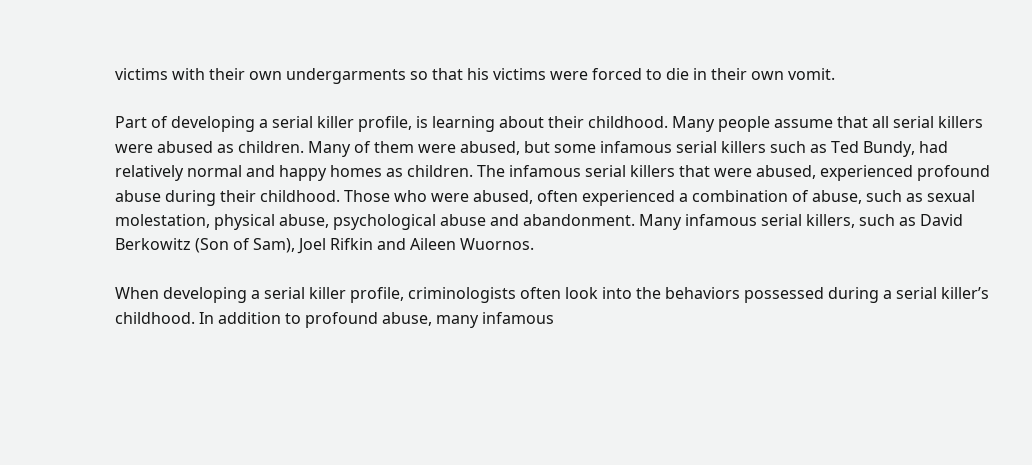victims with their own undergarments so that his victims were forced to die in their own vomit.

Part of developing a serial killer profile, is learning about their childhood. Many people assume that all serial killers were abused as children. Many of them were abused, but some infamous serial killers such as Ted Bundy, had relatively normal and happy homes as children. The infamous serial killers that were abused, experienced profound abuse during their childhood. Those who were abused, often experienced a combination of abuse, such as sexual molestation, physical abuse, psychological abuse and abandonment. Many infamous serial killers, such as David Berkowitz (Son of Sam), Joel Rifkin and Aileen Wuornos.

When developing a serial killer profile, criminologists often look into the behaviors possessed during a serial killer’s childhood. In addition to profound abuse, many infamous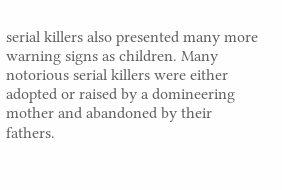serial killers also presented many more warning signs as children. Many notorious serial killers were either adopted or raised by a domineering mother and abandoned by their fathers.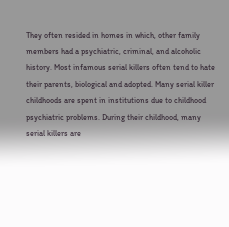They often resided in homes in which, other family members had a psychiatric, criminal, and alcoholic history. Most infamous serial killers often tend to hate their parents, biological and adopted. Many serial killer childhoods are spent in institutions due to childhood psychiatric problems. During their childhood, many serial killers are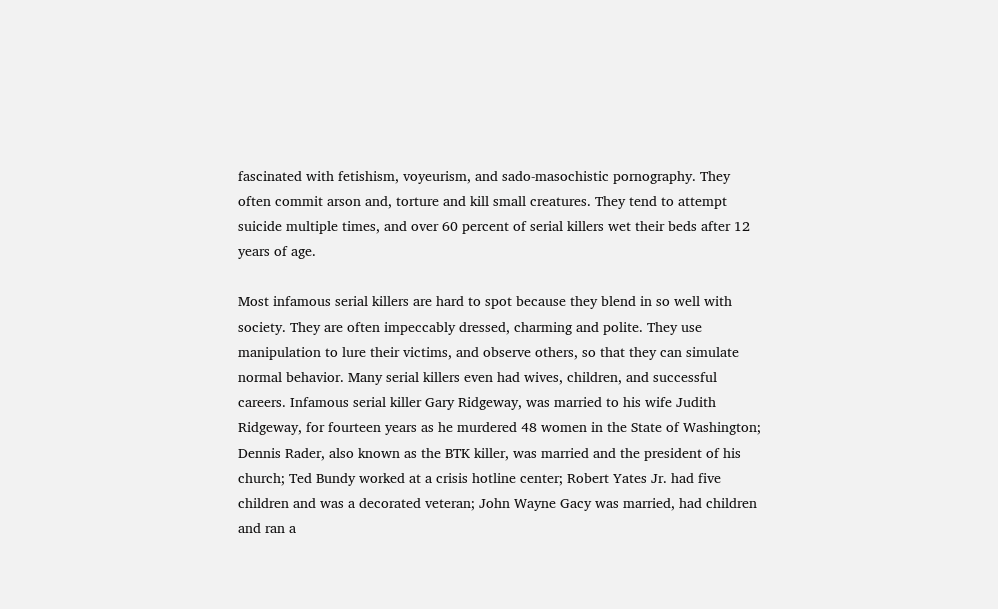fascinated with fetishism, voyeurism, and sado-masochistic pornography. They often commit arson and, torture and kill small creatures. They tend to attempt suicide multiple times, and over 60 percent of serial killers wet their beds after 12 years of age.

Most infamous serial killers are hard to spot because they blend in so well with society. They are often impeccably dressed, charming and polite. They use manipulation to lure their victims, and observe others, so that they can simulate normal behavior. Many serial killers even had wives, children, and successful careers. Infamous serial killer Gary Ridgeway, was married to his wife Judith Ridgeway, for fourteen years as he murdered 48 women in the State of Washington; Dennis Rader, also known as the BTK killer, was married and the president of his church; Ted Bundy worked at a crisis hotline center; Robert Yates Jr. had five children and was a decorated veteran; John Wayne Gacy was married, had children and ran a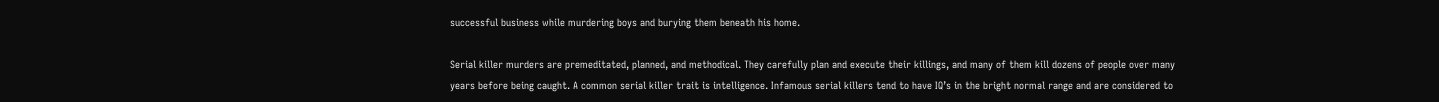successful business while murdering boys and burying them beneath his home.

Serial killer murders are premeditated, planned, and methodical. They carefully plan and execute their killings, and many of them kill dozens of people over many years before being caught. A common serial killer trait is intelligence. Infamous serial killers tend to have IQ’s in the bright normal range and are considered to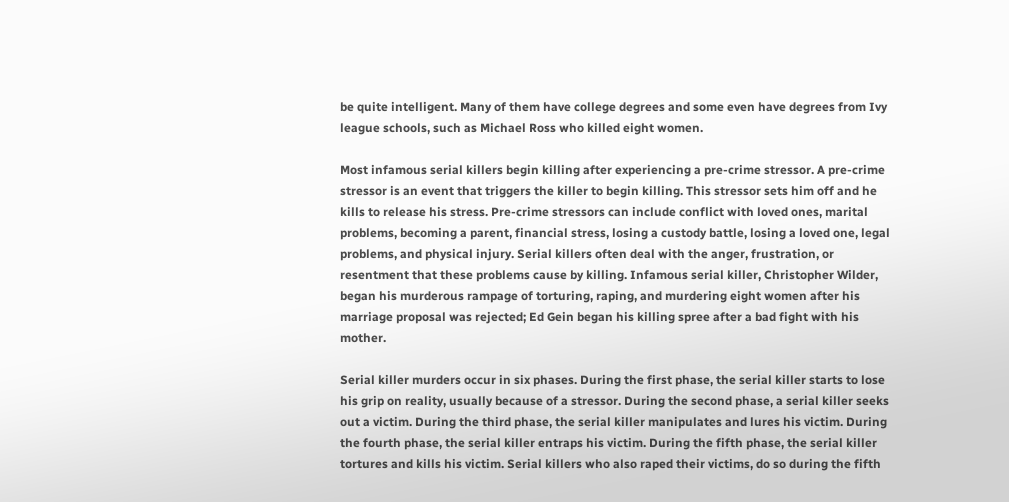be quite intelligent. Many of them have college degrees and some even have degrees from Ivy league schools, such as Michael Ross who killed eight women.

Most infamous serial killers begin killing after experiencing a pre-crime stressor. A pre-crime stressor is an event that triggers the killer to begin killing. This stressor sets him off and he kills to release his stress. Pre-crime stressors can include conflict with loved ones, marital problems, becoming a parent, financial stress, losing a custody battle, losing a loved one, legal problems, and physical injury. Serial killers often deal with the anger, frustration, or resentment that these problems cause by killing. Infamous serial killer, Christopher Wilder, began his murderous rampage of torturing, raping, and murdering eight women after his marriage proposal was rejected; Ed Gein began his killing spree after a bad fight with his mother.

Serial killer murders occur in six phases. During the first phase, the serial killer starts to lose his grip on reality, usually because of a stressor. During the second phase, a serial killer seeks out a victim. During the third phase, the serial killer manipulates and lures his victim. During the fourth phase, the serial killer entraps his victim. During the fifth phase, the serial killer tortures and kills his victim. Serial killers who also raped their victims, do so during the fifth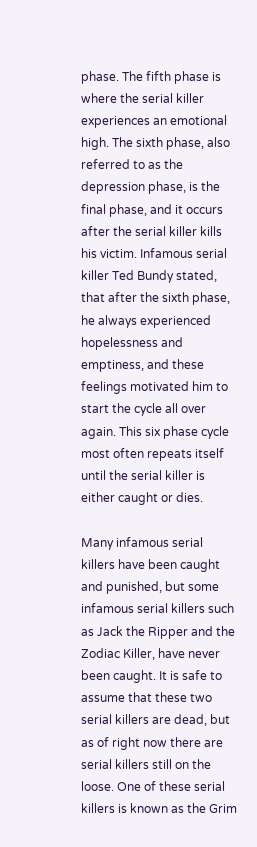phase. The fifth phase is where the serial killer experiences an emotional high. The sixth phase, also referred to as the depression phase, is the final phase, and it occurs after the serial killer kills his victim. Infamous serial killer Ted Bundy stated, that after the sixth phase, he always experienced hopelessness and emptiness, and these feelings motivated him to start the cycle all over again. This six phase cycle most often repeats itself until the serial killer is either caught or dies.

Many infamous serial killers have been caught and punished, but some infamous serial killers such as Jack the Ripper and the Zodiac Killer, have never been caught. It is safe to assume that these two serial killers are dead, but as of right now there are serial killers still on the loose. One of these serial killers is known as the Grim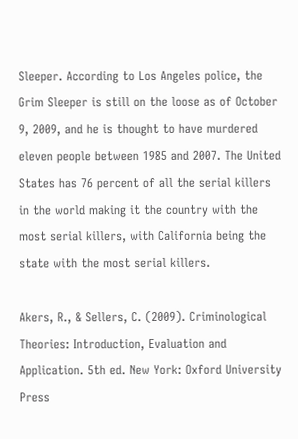Sleeper. According to Los Angeles police, the Grim Sleeper is still on the loose as of October 9, 2009, and he is thought to have murdered eleven people between 1985 and 2007. The United States has 76 percent of all the serial killers in the world making it the country with the most serial killers, with California being the state with the most serial killers.

Akers, R., & Sellers, C. (2009). Criminological Theories: Introduction, Evaluation and Application. 5th ed. New York: Oxford University Press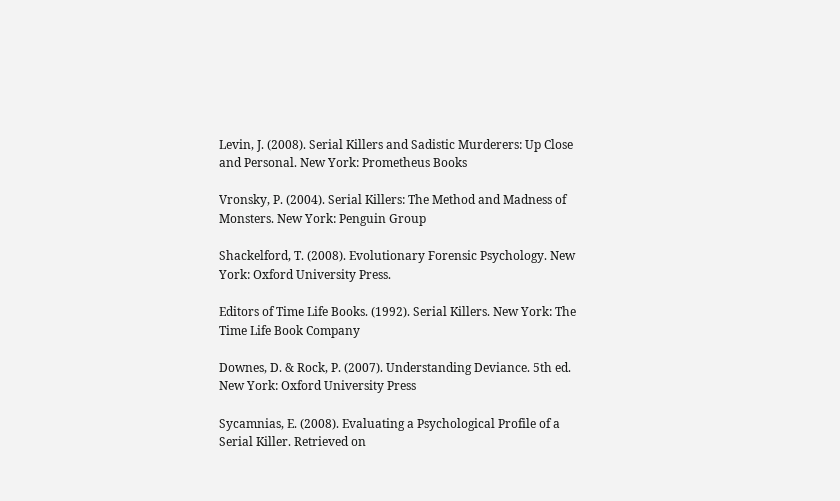Levin, J. (2008). Serial Killers and Sadistic Murderers: Up Close and Personal. New York: Prometheus Books

Vronsky, P. (2004). Serial Killers: The Method and Madness of Monsters. New York: Penguin Group

Shackelford, T. (2008). Evolutionary Forensic Psychology. New York: Oxford University Press.

Editors of Time Life Books. (1992). Serial Killers. New York: The Time Life Book Company

Downes, D. & Rock, P. (2007). Understanding Deviance. 5th ed. New York: Oxford University Press

Sycamnias, E. (2008). Evaluating a Psychological Profile of a Serial Killer. Retrieved on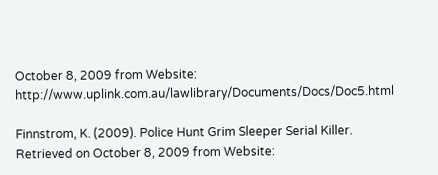October 8, 2009 from Website: http://www.uplink.com.au/lawlibrary/Documents/Docs/Doc5.html

Finnstrom, K. (2009). Police Hunt Grim Sleeper Serial Killer. Retrieved on October 8, 2009 from Website: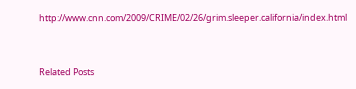http://www.cnn.com/2009/CRIME/02/26/grim.sleeper.california/index.html


Related Posts